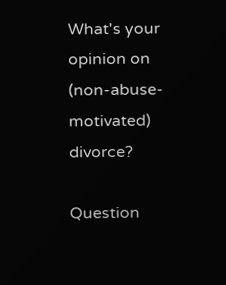What's your opinion on (non-abuse-motivated) divorce?

Question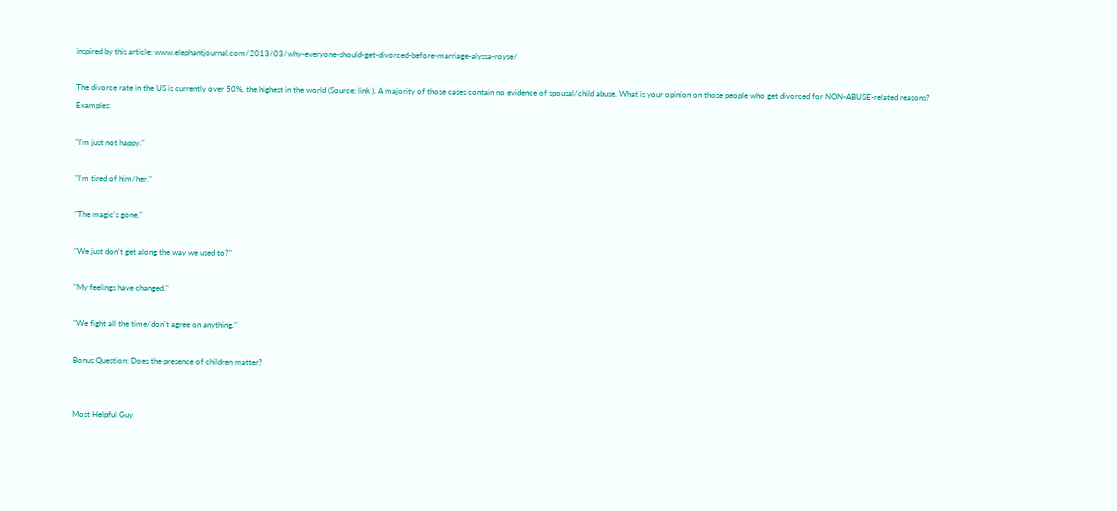inspired by this article: www.elephantjournal.com/2013/03/why-everyone-should-get-divorced-before-marriage-alyssa-royse/

The divorce rate in the US is currently over 50%, the highest in the world (Source: link ). A majority of those cases contain no evidence of spousal/child abuse. What is your opinion on those people who get divorced for NON-ABUSE-related reasons? Examples:

"I'm just not happy."

"I'm tired of him/her."

"The magic's gone."

"We just don't get along the way we used to?"

"My feelings have changed."

"We fight all the time/don't agree on anything."

Bonus Question: Does the presence of children matter?


Most Helpful Guy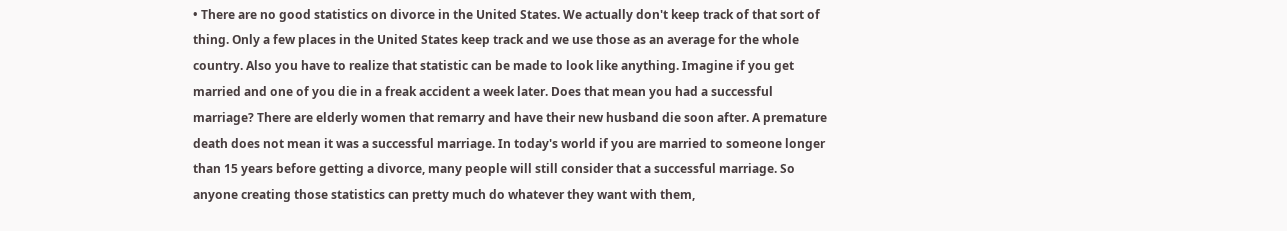• There are no good statistics on divorce in the United States. We actually don't keep track of that sort of thing. Only a few places in the United States keep track and we use those as an average for the whole country. Also you have to realize that statistic can be made to look like anything. Imagine if you get married and one of you die in a freak accident a week later. Does that mean you had a successful marriage? There are elderly women that remarry and have their new husband die soon after. A premature death does not mean it was a successful marriage. In today's world if you are married to someone longer than 15 years before getting a divorce, many people will still consider that a successful marriage. So anyone creating those statistics can pretty much do whatever they want with them,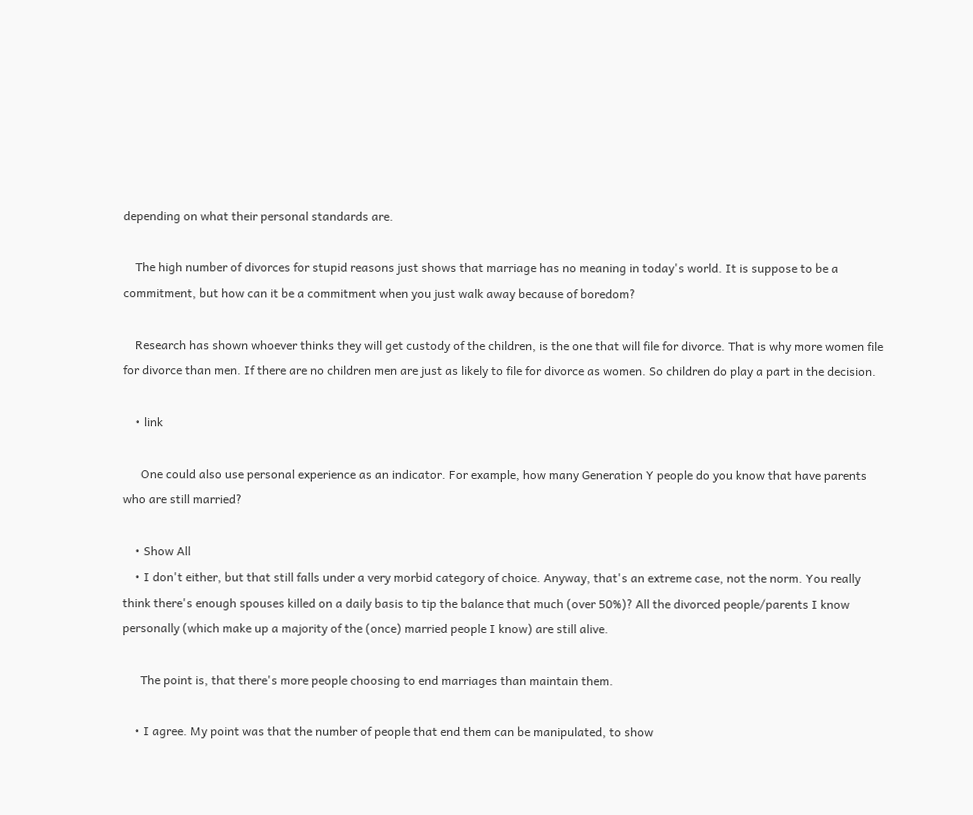depending on what their personal standards are.

    The high number of divorces for stupid reasons just shows that marriage has no meaning in today's world. It is suppose to be a commitment, but how can it be a commitment when you just walk away because of boredom?

    Research has shown whoever thinks they will get custody of the children, is the one that will file for divorce. That is why more women file for divorce than men. If there are no children men are just as likely to file for divorce as women. So children do play a part in the decision.

    • link

      One could also use personal experience as an indicator. For example, how many Generation Y people do you know that have parents who are still married?

    • Show All
    • I don't either, but that still falls under a very morbid category of choice. Anyway, that's an extreme case, not the norm. You really think there's enough spouses killed on a daily basis to tip the balance that much (over 50%)? All the divorced people/parents I know personally (which make up a majority of the (once) married people I know) are still alive.

      The point is, that there's more people choosing to end marriages than maintain them.

    • I agree. My point was that the number of people that end them can be manipulated, to show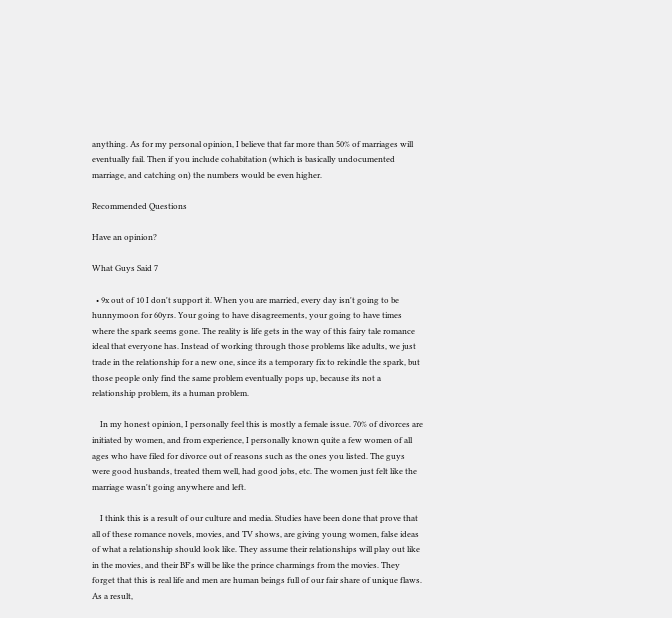anything. As for my personal opinion, I believe that far more than 50% of marriages will eventually fail. Then if you include cohabitation (which is basically undocumented marriage, and catching on) the numbers would be even higher.

Recommended Questions

Have an opinion?

What Guys Said 7

  • 9x out of 10 I don't support it. When you are married, every day isn't going to be hunnymoon for 60yrs. Your going to have disagreements, your going to have times where the spark seems gone. The reality is life gets in the way of this fairy tale romance ideal that everyone has. Instead of working through those problems like adults, we just trade in the relationship for a new one, since its a temporary fix to rekindle the spark, but those people only find the same problem eventually pops up, because its not a relationship problem, its a human problem.

    In my honest opinion, I personally feel this is mostly a female issue. 70% of divorces are initiated by women, and from experience, I personally known quite a few women of all ages who have filed for divorce out of reasons such as the ones you listed. The guys were good husbands, treated them well, had good jobs, etc. The women just felt like the marriage wasn't going anywhere and left.

    I think this is a result of our culture and media. Studies have been done that prove that all of these romance novels, movies, and TV shows, are giving young women, false ideas of what a relationship should look like. They assume their relationships will play out like in the movies, and their BF's will be like the prince charmings from the movies. They forget that this is real life and men are human beings full of our fair share of unique flaws. As a result,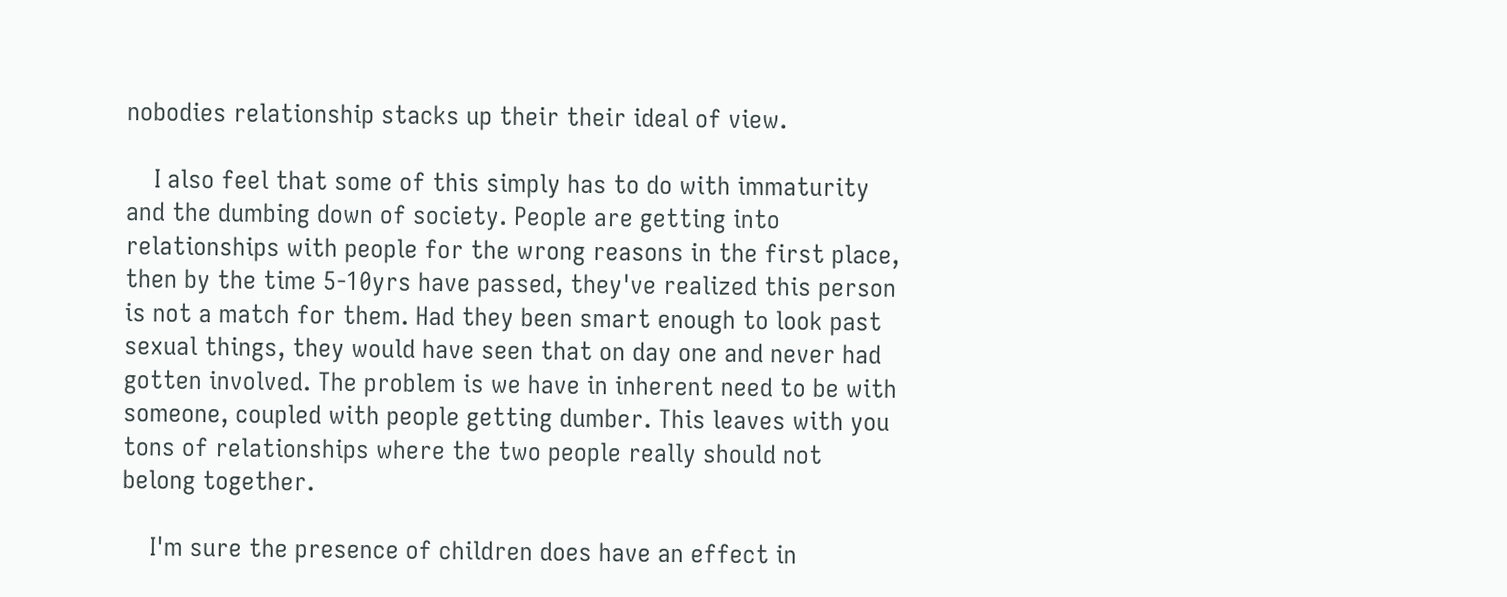nobodies relationship stacks up their their ideal of view.

    I also feel that some of this simply has to do with immaturity and the dumbing down of society. People are getting into relationships with people for the wrong reasons in the first place, then by the time 5-10yrs have passed, they've realized this person is not a match for them. Had they been smart enough to look past sexual things, they would have seen that on day one and never had gotten involved. The problem is we have in inherent need to be with someone, coupled with people getting dumber. This leaves with you tons of relationships where the two people really should not belong together.

    I'm sure the presence of children does have an effect in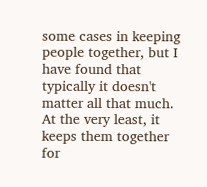some cases in keeping people together, but I have found that typically it doesn't matter all that much. At the very least, it keeps them together for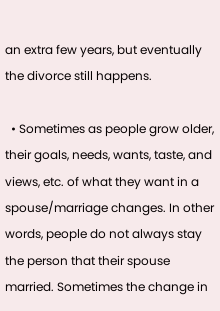an extra few years, but eventually the divorce still happens.

  • Sometimes as people grow older, their goals, needs, wants, taste, and views, etc. of what they want in a spouse/marriage changes. In other words, people do not always stay the person that their spouse married. Sometimes the change in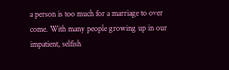a person is too much for a marriage to over come. With many people growing up in our impatient, selfish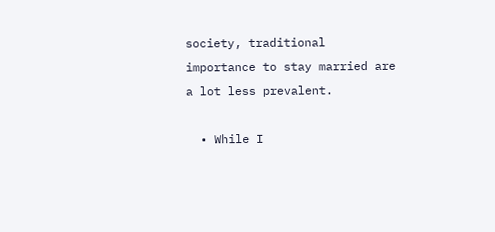society, traditional importance to stay married are a lot less prevalent.

  • While I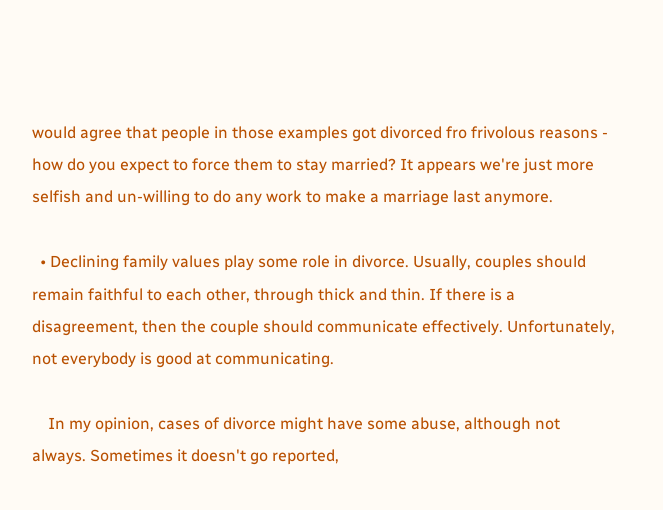would agree that people in those examples got divorced fro frivolous reasons - how do you expect to force them to stay married? It appears we're just more selfish and un-willing to do any work to make a marriage last anymore.

  • Declining family values play some role in divorce. Usually, couples should remain faithful to each other, through thick and thin. If there is a disagreement, then the couple should communicate effectively. Unfortunately, not everybody is good at communicating.

    In my opinion, cases of divorce might have some abuse, although not always. Sometimes it doesn't go reported,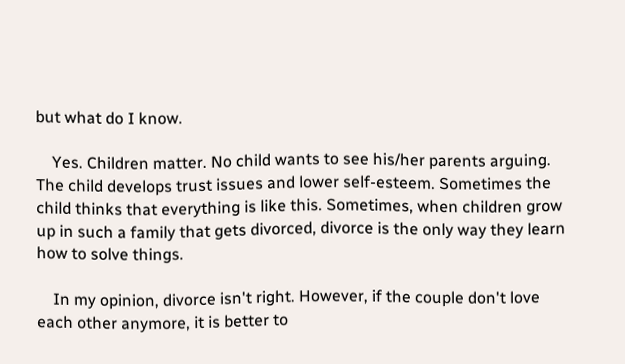but what do I know.

    Yes. Children matter. No child wants to see his/her parents arguing. The child develops trust issues and lower self-esteem. Sometimes the child thinks that everything is like this. Sometimes, when children grow up in such a family that gets divorced, divorce is the only way they learn how to solve things.

    In my opinion, divorce isn't right. However, if the couple don't love each other anymore, it is better to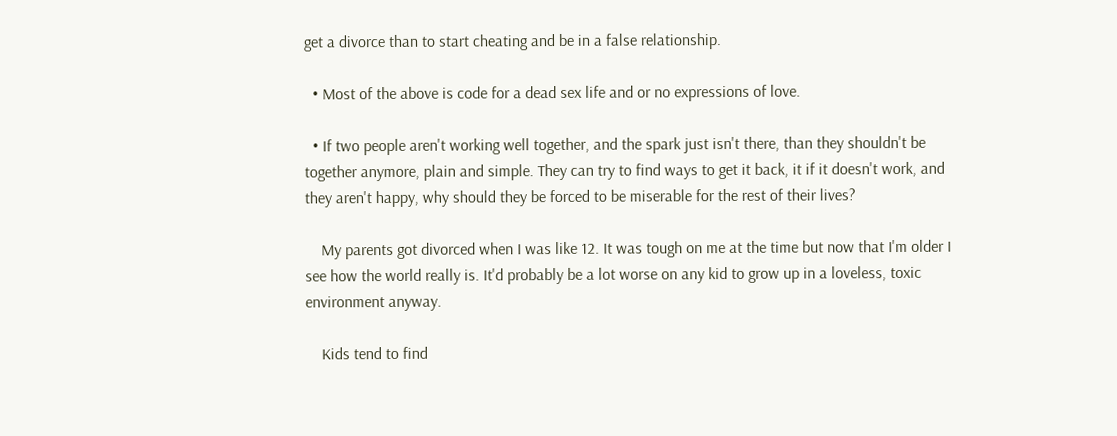get a divorce than to start cheating and be in a false relationship.

  • Most of the above is code for a dead sex life and or no expressions of love.

  • If two people aren't working well together, and the spark just isn't there, than they shouldn't be together anymore, plain and simple. They can try to find ways to get it back, it if it doesn't work, and they aren't happy, why should they be forced to be miserable for the rest of their lives?

    My parents got divorced when I was like 12. It was tough on me at the time but now that I'm older I see how the world really is. It'd probably be a lot worse on any kid to grow up in a loveless, toxic environment anyway.

    Kids tend to find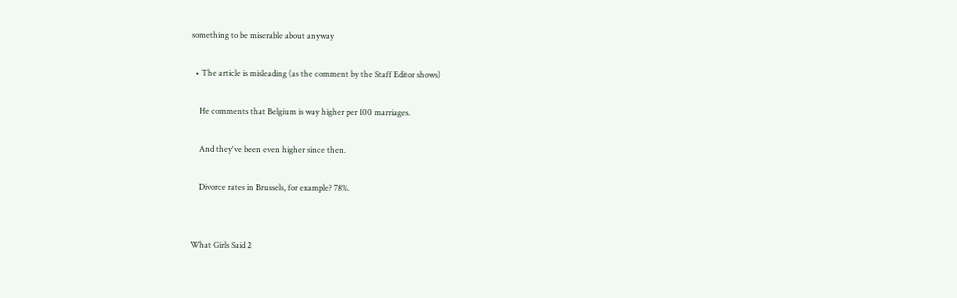something to be miserable about anyway

  • The article is misleading (as the comment by the Staff Editor shows)

    He comments that Belgium is way higher per 100 marriages.

    And they've been even higher since then.

    Divorce rates in Brussels, for example? 78%.


What Girls Said 2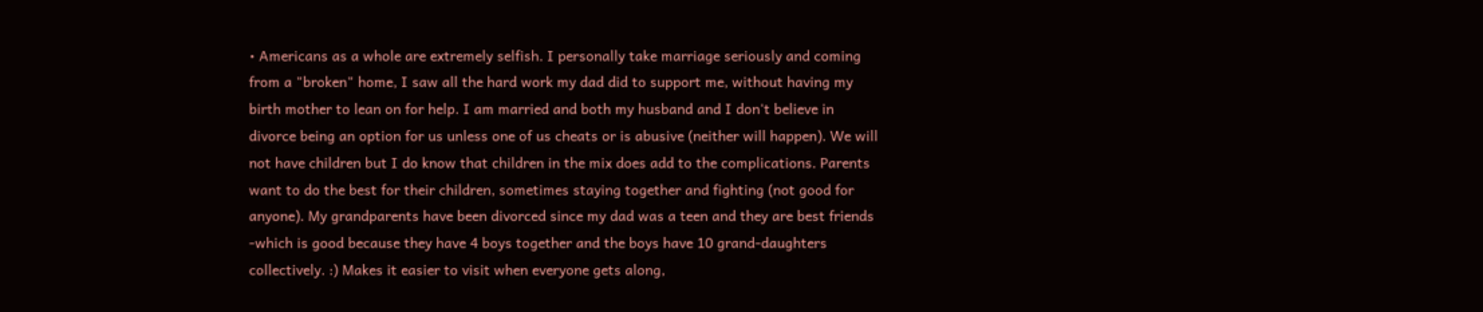• Americans as a whole are extremely selfish. I personally take marriage seriously and coming from a "broken" home, I saw all the hard work my dad did to support me, without having my birth mother to lean on for help. I am married and both my husband and I don't believe in divorce being an option for us unless one of us cheats or is abusive (neither will happen). We will not have children but I do know that children in the mix does add to the complications. Parents want to do the best for their children, sometimes staying together and fighting (not good for anyone). My grandparents have been divorced since my dad was a teen and they are best friends -which is good because they have 4 boys together and the boys have 10 grand-daughters collectively. :) Makes it easier to visit when everyone gets along,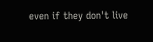even if they don't live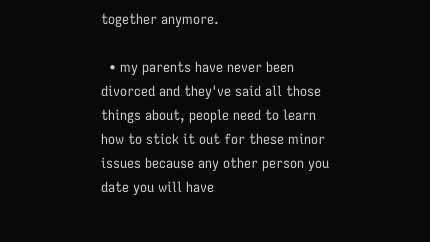together anymore.

  • my parents have never been divorced and they've said all those things about, people need to learn how to stick it out for these minor issues because any other person you date you will have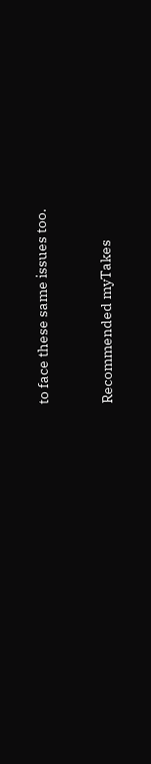to face these same issues too.


Recommended myTakes